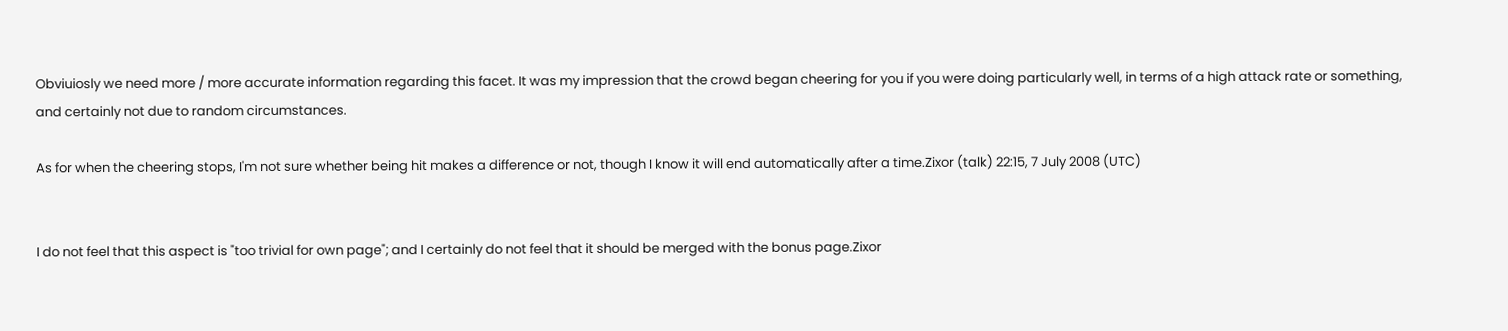Obviuiosly we need more / more accurate information regarding this facet. It was my impression that the crowd began cheering for you if you were doing particularly well, in terms of a high attack rate or something, and certainly not due to random circumstances.

As for when the cheering stops, I'm not sure whether being hit makes a difference or not, though I know it will end automatically after a time.Zixor (talk) 22:15, 7 July 2008 (UTC)


I do not feel that this aspect is "too trivial for own page"; and I certainly do not feel that it should be merged with the bonus page.Zixor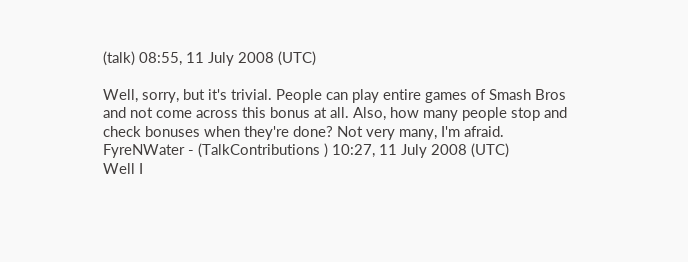(talk) 08:55, 11 July 2008 (UTC)

Well, sorry, but it's trivial. People can play entire games of Smash Bros and not come across this bonus at all. Also, how many people stop and check bonuses when they're done? Not very many, I'm afraid. FyreNWater - (TalkContributions ) 10:27, 11 July 2008 (UTC)
Well I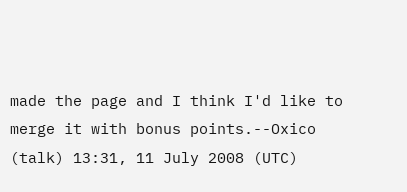made the page and I think I'd like to merge it with bonus points.--Oxico (talk) 13:31, 11 July 2008 (UTC)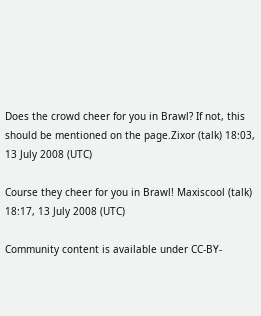Does the crowd cheer for you in Brawl? If not, this should be mentioned on the page.Zixor (talk) 18:03, 13 July 2008 (UTC)

Course they cheer for you in Brawl! Maxiscool (talk) 18:17, 13 July 2008 (UTC)

Community content is available under CC-BY-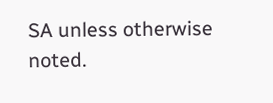SA unless otherwise noted.